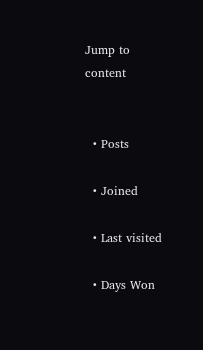Jump to content


  • Posts

  • Joined

  • Last visited

  • Days Won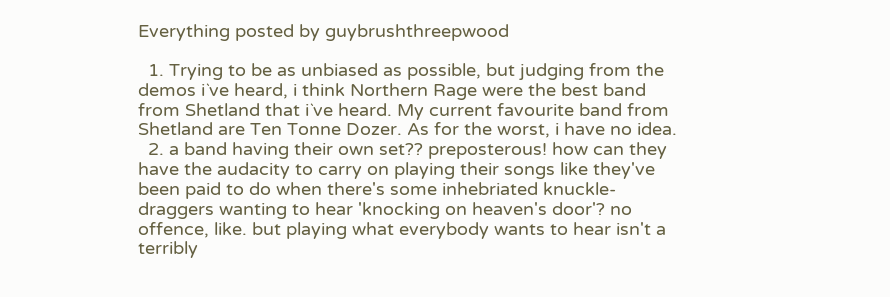Everything posted by guybrushthreepwood

  1. Trying to be as unbiased as possible, but judging from the demos i`ve heard, i think Northern Rage were the best band from Shetland that i`ve heard. My current favourite band from Shetland are Ten Tonne Dozer. As for the worst, i have no idea.
  2. a band having their own set?? preposterous! how can they have the audacity to carry on playing their songs like they've been paid to do when there's some inhebriated knuckle-draggers wanting to hear 'knocking on heaven's door'? no offence, like. but playing what everybody wants to hear isn't a terribly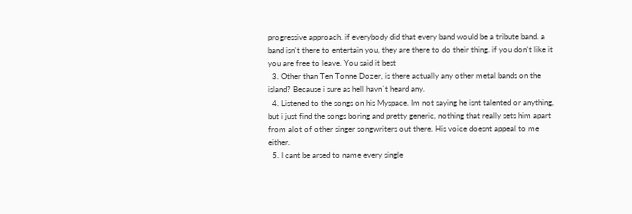progressive approach. if everybody did that every band would be a tribute band. a band isn't there to entertain you, they are there to do their thing. if you don't like it you are free to leave. You said it best
  3. Other than Ten Tonne Dozer, is there actually any other metal bands on the island? Because i sure as hell havn`t heard any.
  4. Listened to the songs on his Myspace. Im not saying he isnt talented or anything, but i just find the songs boring and pretty generic, nothing that really sets him apart from alot of other singer songwriters out there. His voice doesnt appeal to me either.
  5. I cant be arsed to name every single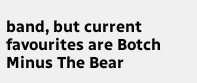band, but current favourites are Botch Minus The Bear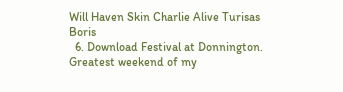Will Haven Skin Charlie Alive Turisas Boris
  6. Download Festival at Donnington. Greatest weekend of my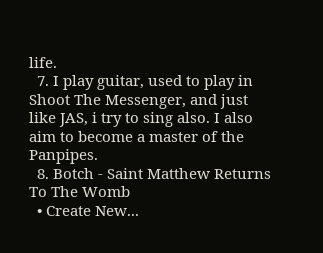life.
  7. I play guitar, used to play in Shoot The Messenger, and just like JAS, i try to sing also. I also aim to become a master of the Panpipes.
  8. Botch - Saint Matthew Returns To The Womb
  • Create New...